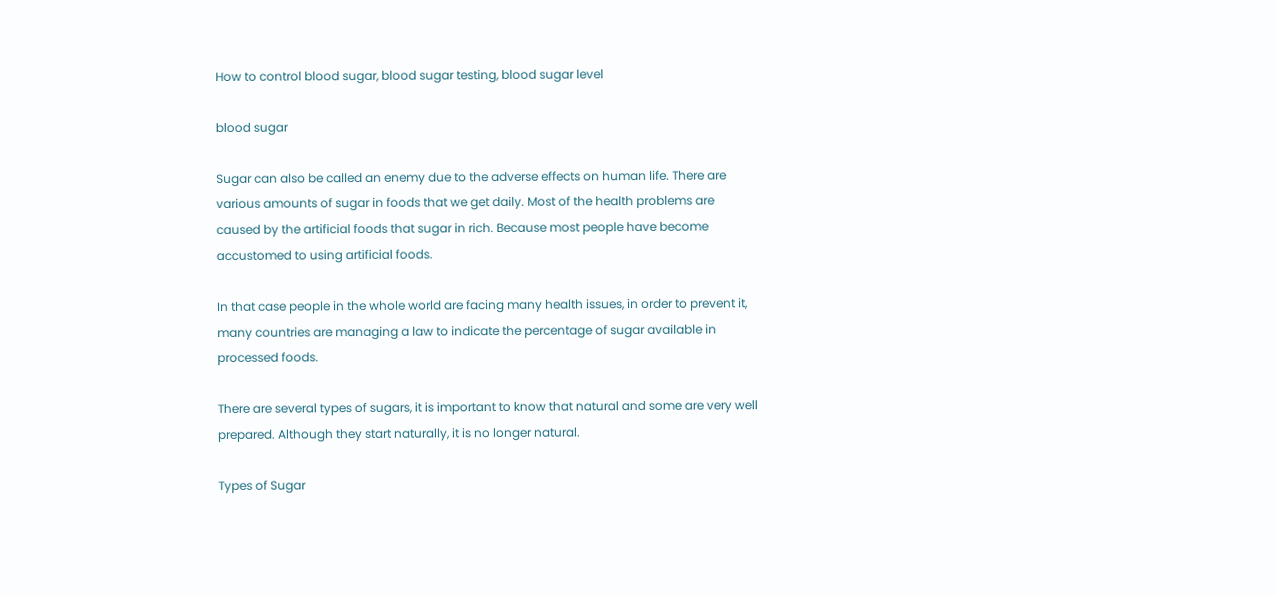How to control blood sugar, blood sugar testing, blood sugar level

blood sugar

Sugar can also be called an enemy due to the adverse effects on human life. There are various amounts of sugar in foods that we get daily. Most of the health problems are caused by the artificial foods that sugar in rich. Because most people have become accustomed to using artificial foods.

In that case people in the whole world are facing many health issues, in order to prevent it, many countries are managing a law to indicate the percentage of sugar available in processed foods.

There are several types of sugars, it is important to know that natural and some are very well prepared. Although they start naturally, it is no longer natural.

Types of Sugar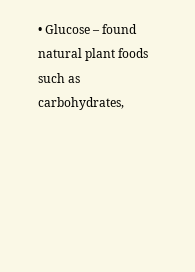• Glucose – found natural plant foods such as carbohydrates,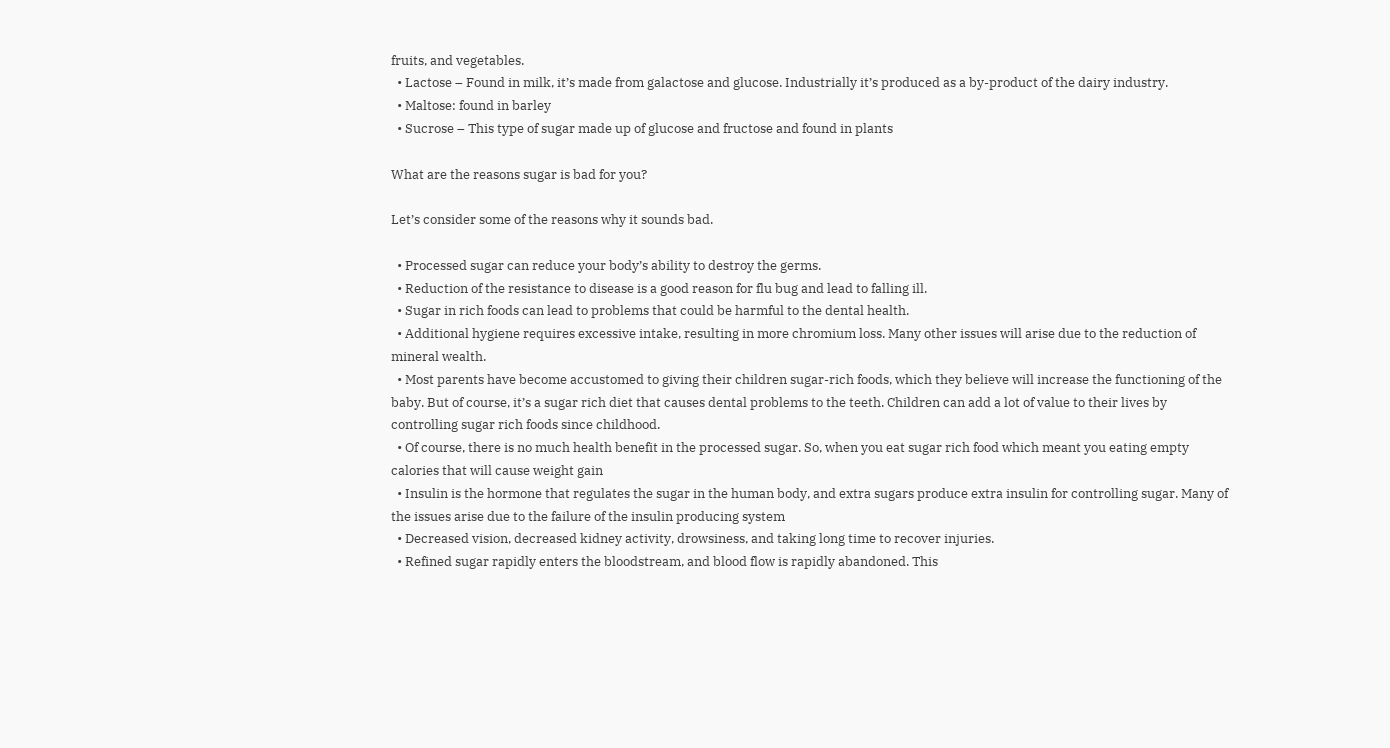fruits, and vegetables.
  • Lactose – Found in milk, it’s made from galactose and glucose. Industrially it’s produced as a by-product of the dairy industry.
  • Maltose: found in barley
  • Sucrose – This type of sugar made up of glucose and fructose and found in plants

What are the reasons sugar is bad for you?

Let’s consider some of the reasons why it sounds bad.

  • Processed sugar can reduce your body’s ability to destroy the germs.
  • Reduction of the resistance to disease is a good reason for flu bug and lead to falling ill.
  • Sugar in rich foods can lead to problems that could be harmful to the dental health.
  • Additional hygiene requires excessive intake, resulting in more chromium loss. Many other issues will arise due to the reduction of mineral wealth.
  • Most parents have become accustomed to giving their children sugar-rich foods, which they believe will increase the functioning of the baby. But of course, it’s a sugar rich diet that causes dental problems to the teeth. Children can add a lot of value to their lives by controlling sugar rich foods since childhood.
  • Of course, there is no much health benefit in the processed sugar. So, when you eat sugar rich food which meant you eating empty calories that will cause weight gain
  • Insulin is the hormone that regulates the sugar in the human body, and extra sugars produce extra insulin for controlling sugar. Many of the issues arise due to the failure of the insulin producing system
  • Decreased vision, decreased kidney activity, drowsiness, and taking long time to recover injuries.
  • Refined sugar rapidly enters the bloodstream, and blood flow is rapidly abandoned. This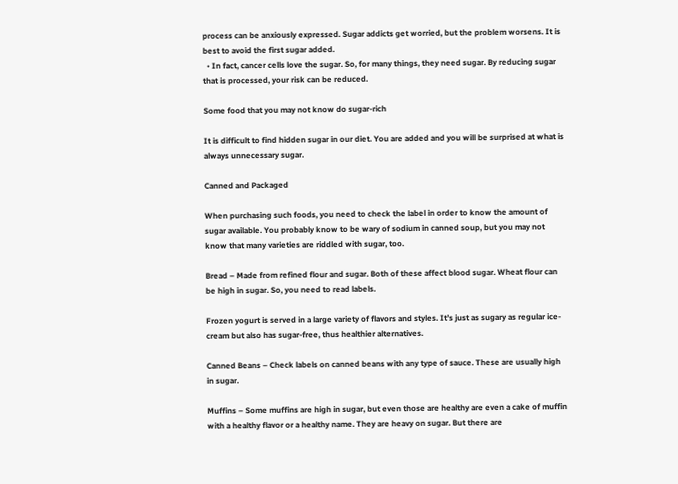process can be anxiously expressed. Sugar addicts get worried, but the problem worsens. It is best to avoid the first sugar added.
  • In fact, cancer cells love the sugar. So, for many things, they need sugar. By reducing sugar that is processed, your risk can be reduced.

Some food that you may not know do sugar-rich

It is difficult to find hidden sugar in our diet. You are added and you will be surprised at what is always unnecessary sugar.

Canned and Packaged

When purchasing such foods, you need to check the label in order to know the amount of sugar available. You probably know to be wary of sodium in canned soup, but you may not know that many varieties are riddled with sugar, too.

Bread – Made from refined flour and sugar. Both of these affect blood sugar. Wheat flour can be high in sugar. So, you need to read labels.

Frozen yogurt is served in a large variety of flavors and styles. It’s just as sugary as regular ice-cream but also has sugar-free, thus healthier alternatives.

Canned Beans – Check labels on canned beans with any type of sauce. These are usually high in sugar.

Muffins – Some muffins are high in sugar, but even those are healthy are even a cake of muffin with a healthy flavor or a healthy name. They are heavy on sugar. But there are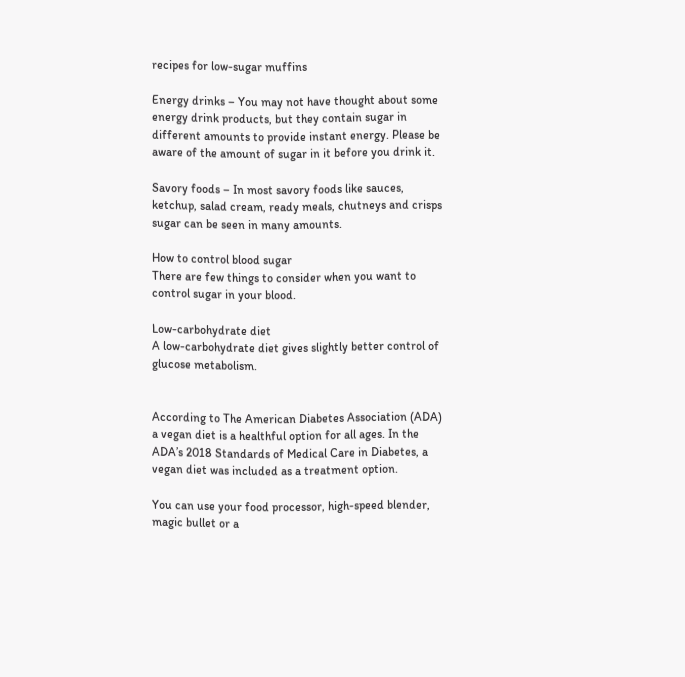recipes for low-sugar muffins

Energy drinks – You may not have thought about some energy drink products, but they contain sugar in different amounts to provide instant energy. Please be aware of the amount of sugar in it before you drink it.

Savory foods – In most savory foods like sauces, ketchup, salad cream, ready meals, chutneys and crisps sugar can be seen in many amounts.

How to control blood sugar
There are few things to consider when you want to control sugar in your blood.

Low-carbohydrate diet
A low-carbohydrate diet gives slightly better control of glucose metabolism.


According to The American Diabetes Association (ADA) a vegan diet is a healthful option for all ages. In the ADA’s 2018 Standards of Medical Care in Diabetes, a vegan diet was included as a treatment option.

You can use your food processor, high-speed blender, magic bullet or a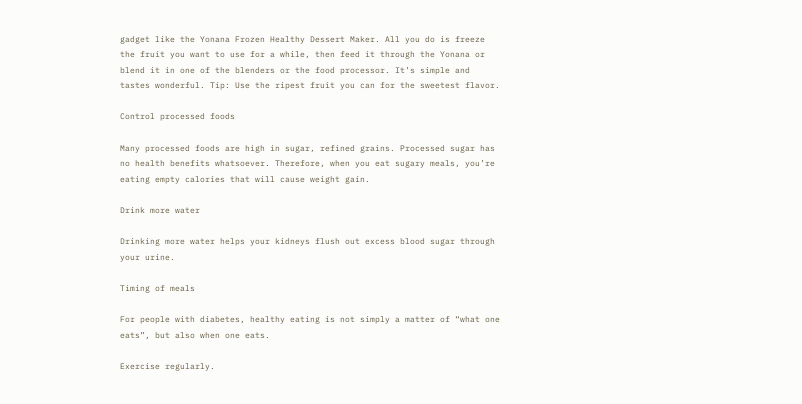gadget like the Yonana Frozen Healthy Dessert Maker. All you do is freeze the fruit you want to use for a while, then feed it through the Yonana or blend it in one of the blenders or the food processor. It’s simple and tastes wonderful. Tip: Use the ripest fruit you can for the sweetest flavor.

Control processed foods

Many processed foods are high in sugar, refined grains. Processed sugar has no health benefits whatsoever. Therefore, when you eat sugary meals, you’re eating empty calories that will cause weight gain.

Drink more water

Drinking more water helps your kidneys flush out excess blood sugar through your urine.

Timing of meals

For people with diabetes, healthy eating is not simply a matter of “what one eats”, but also when one eats.

Exercise regularly.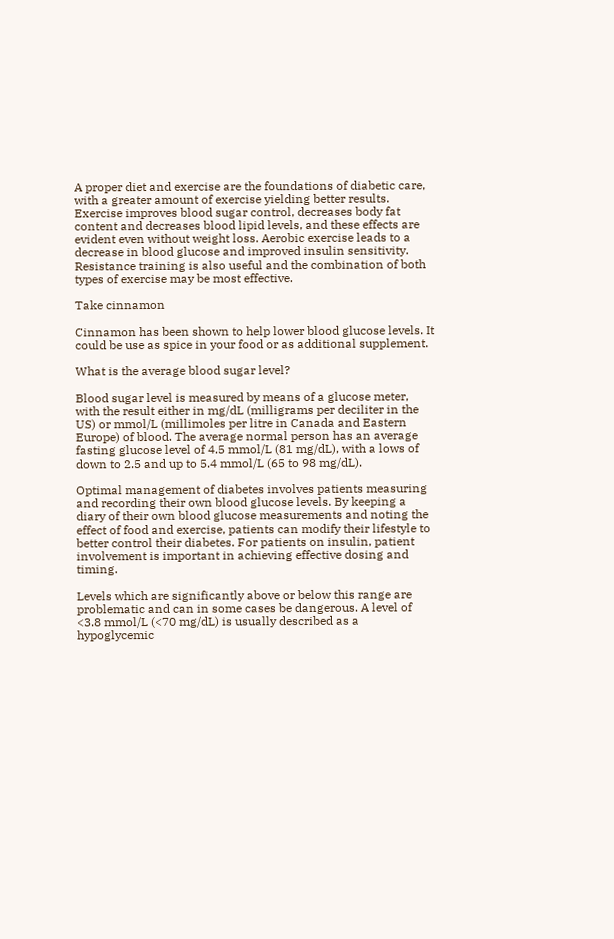A proper diet and exercise are the foundations of diabetic care, with a greater amount of exercise yielding better results. Exercise improves blood sugar control, decreases body fat content and decreases blood lipid levels, and these effects are evident even without weight loss. Aerobic exercise leads to a decrease in blood glucose and improved insulin sensitivity. Resistance training is also useful and the combination of both types of exercise may be most effective.

Take cinnamon

Cinnamon has been shown to help lower blood glucose levels. It could be use as spice in your food or as additional supplement.

What is the average blood sugar level?

Blood sugar level is measured by means of a glucose meter, with the result either in mg/dL (milligrams per deciliter in the US) or mmol/L (millimoles per litre in Canada and Eastern Europe) of blood. The average normal person has an average fasting glucose level of 4.5 mmol/L (81 mg/dL), with a lows of down to 2.5 and up to 5.4 mmol/L (65 to 98 mg/dL).

Optimal management of diabetes involves patients measuring and recording their own blood glucose levels. By keeping a diary of their own blood glucose measurements and noting the effect of food and exercise, patients can modify their lifestyle to better control their diabetes. For patients on insulin, patient involvement is important in achieving effective dosing and timing.

Levels which are significantly above or below this range are problematic and can in some cases be dangerous. A level of <3.8 mmol/L (<70 mg/dL) is usually described as a hypoglycemic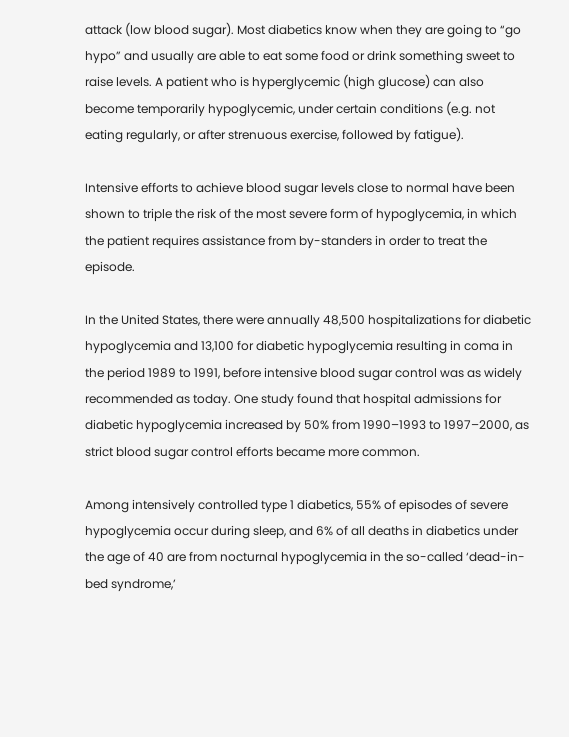attack (low blood sugar). Most diabetics know when they are going to “go hypo” and usually are able to eat some food or drink something sweet to raise levels. A patient who is hyperglycemic (high glucose) can also become temporarily hypoglycemic, under certain conditions (e.g. not eating regularly, or after strenuous exercise, followed by fatigue).

Intensive efforts to achieve blood sugar levels close to normal have been shown to triple the risk of the most severe form of hypoglycemia, in which the patient requires assistance from by-standers in order to treat the episode.

In the United States, there were annually 48,500 hospitalizations for diabetic hypoglycemia and 13,100 for diabetic hypoglycemia resulting in coma in the period 1989 to 1991, before intensive blood sugar control was as widely recommended as today. One study found that hospital admissions for diabetic hypoglycemia increased by 50% from 1990–1993 to 1997–2000, as strict blood sugar control efforts became more common.

Among intensively controlled type 1 diabetics, 55% of episodes of severe hypoglycemia occur during sleep, and 6% of all deaths in diabetics under the age of 40 are from nocturnal hypoglycemia in the so-called ‘dead-in-bed syndrome,’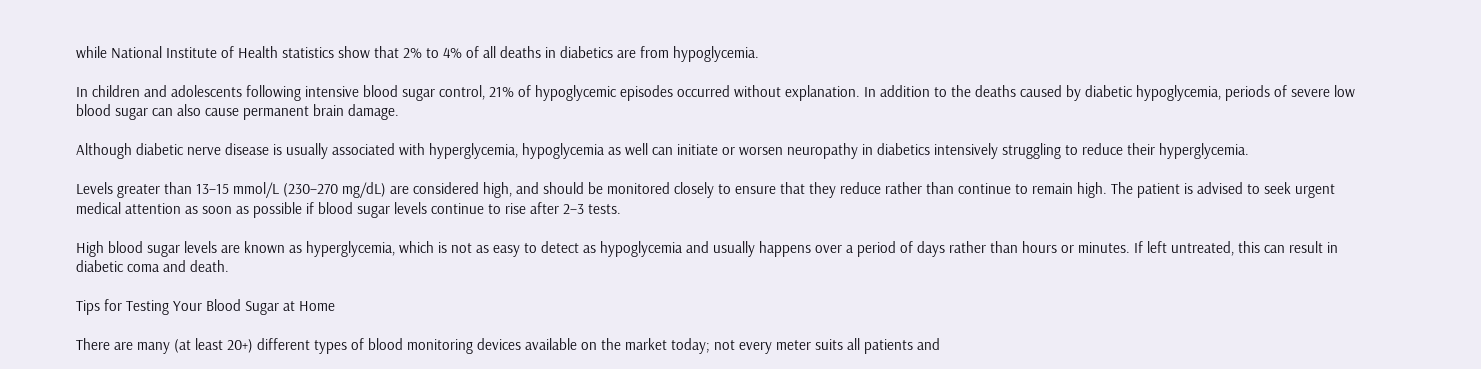while National Institute of Health statistics show that 2% to 4% of all deaths in diabetics are from hypoglycemia.

In children and adolescents following intensive blood sugar control, 21% of hypoglycemic episodes occurred without explanation. In addition to the deaths caused by diabetic hypoglycemia, periods of severe low blood sugar can also cause permanent brain damage.

Although diabetic nerve disease is usually associated with hyperglycemia, hypoglycemia as well can initiate or worsen neuropathy in diabetics intensively struggling to reduce their hyperglycemia.

Levels greater than 13–15 mmol/L (230–270 mg/dL) are considered high, and should be monitored closely to ensure that they reduce rather than continue to remain high. The patient is advised to seek urgent medical attention as soon as possible if blood sugar levels continue to rise after 2–3 tests.

High blood sugar levels are known as hyperglycemia, which is not as easy to detect as hypoglycemia and usually happens over a period of days rather than hours or minutes. If left untreated, this can result in diabetic coma and death.

Tips for Testing Your Blood Sugar at Home

There are many (at least 20+) different types of blood monitoring devices available on the market today; not every meter suits all patients and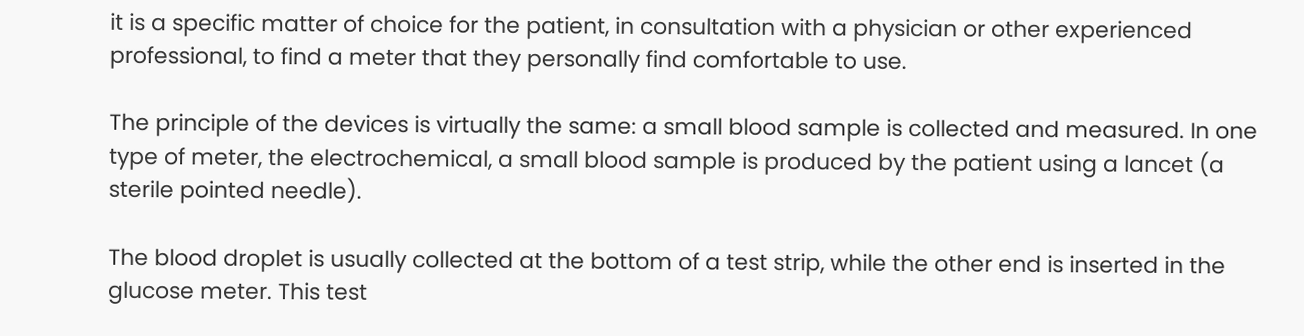it is a specific matter of choice for the patient, in consultation with a physician or other experienced professional, to find a meter that they personally find comfortable to use.

The principle of the devices is virtually the same: a small blood sample is collected and measured. In one type of meter, the electrochemical, a small blood sample is produced by the patient using a lancet (a sterile pointed needle).

The blood droplet is usually collected at the bottom of a test strip, while the other end is inserted in the glucose meter. This test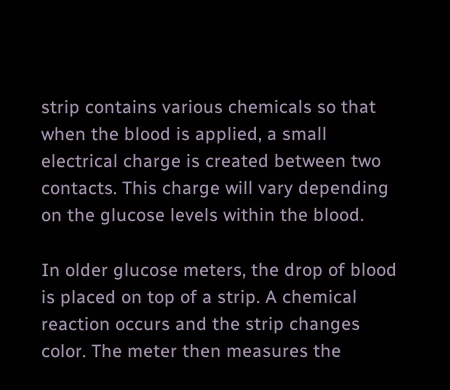strip contains various chemicals so that when the blood is applied, a small electrical charge is created between two contacts. This charge will vary depending on the glucose levels within the blood.

In older glucose meters, the drop of blood is placed on top of a strip. A chemical reaction occurs and the strip changes color. The meter then measures the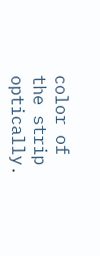color of the strip optically.